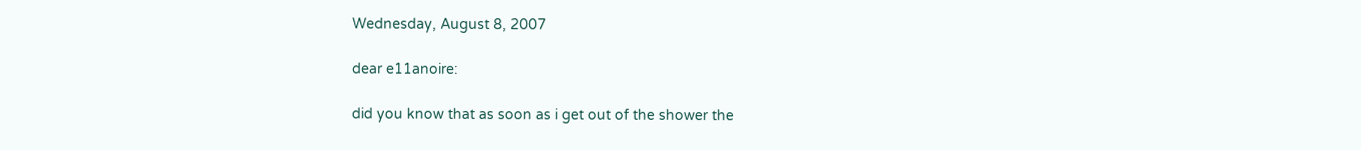Wednesday, August 8, 2007

dear e11anoire:

did you know that as soon as i get out of the shower the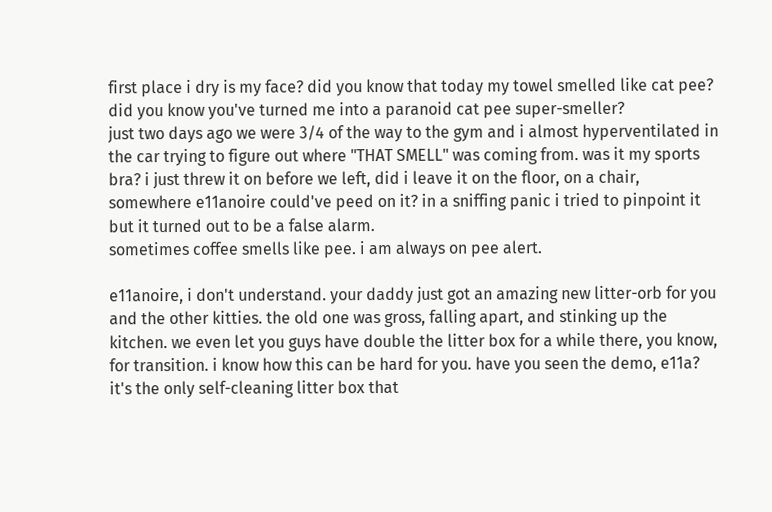first place i dry is my face? did you know that today my towel smelled like cat pee? did you know you've turned me into a paranoid cat pee super-smeller?
just two days ago we were 3/4 of the way to the gym and i almost hyperventilated in the car trying to figure out where "THAT SMELL" was coming from. was it my sports bra? i just threw it on before we left, did i leave it on the floor, on a chair, somewhere e11anoire could've peed on it? in a sniffing panic i tried to pinpoint it but it turned out to be a false alarm.
sometimes coffee smells like pee. i am always on pee alert.

e11anoire, i don't understand. your daddy just got an amazing new litter-orb for you and the other kitties. the old one was gross, falling apart, and stinking up the kitchen. we even let you guys have double the litter box for a while there, you know, for transition. i know how this can be hard for you. have you seen the demo, e11a? it's the only self-cleaning litter box that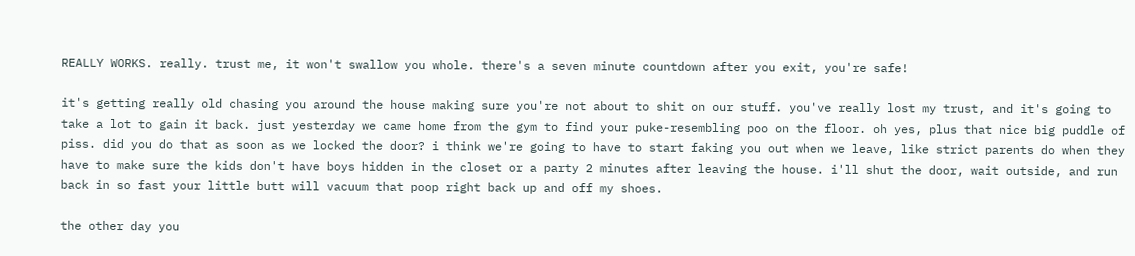REALLY WORKS. really. trust me, it won't swallow you whole. there's a seven minute countdown after you exit, you're safe!

it's getting really old chasing you around the house making sure you're not about to shit on our stuff. you've really lost my trust, and it's going to take a lot to gain it back. just yesterday we came home from the gym to find your puke-resembling poo on the floor. oh yes, plus that nice big puddle of piss. did you do that as soon as we locked the door? i think we're going to have to start faking you out when we leave, like strict parents do when they have to make sure the kids don't have boys hidden in the closet or a party 2 minutes after leaving the house. i'll shut the door, wait outside, and run back in so fast your little butt will vacuum that poop right back up and off my shoes.

the other day you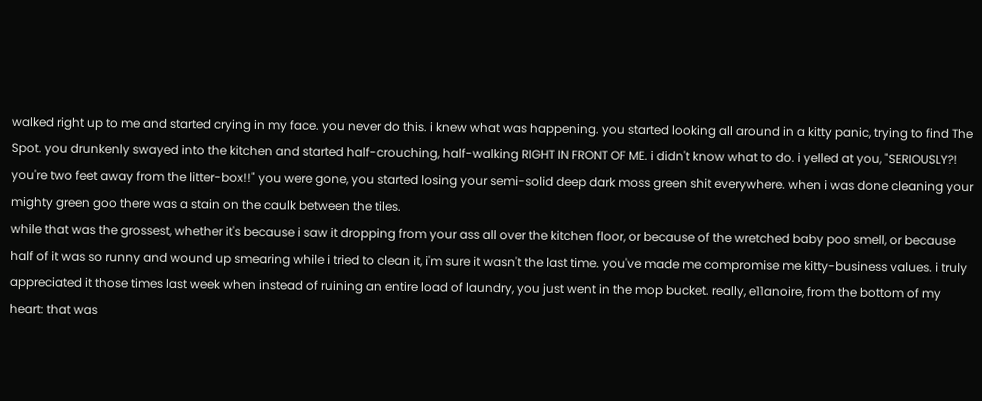walked right up to me and started crying in my face. you never do this. i knew what was happening. you started looking all around in a kitty panic, trying to find The Spot. you drunkenly swayed into the kitchen and started half-crouching, half-walking RIGHT IN FRONT OF ME. i didn't know what to do. i yelled at you, "SERIOUSLY?! you're two feet away from the litter-box!!" you were gone, you started losing your semi-solid deep dark moss green shit everywhere. when i was done cleaning your mighty green goo there was a stain on the caulk between the tiles.
while that was the grossest, whether it's because i saw it dropping from your ass all over the kitchen floor, or because of the wretched baby poo smell, or because half of it was so runny and wound up smearing while i tried to clean it, i'm sure it wasn't the last time. you've made me compromise me kitty-business values. i truly appreciated it those times last week when instead of ruining an entire load of laundry, you just went in the mop bucket. really, e11anoire, from the bottom of my heart: that was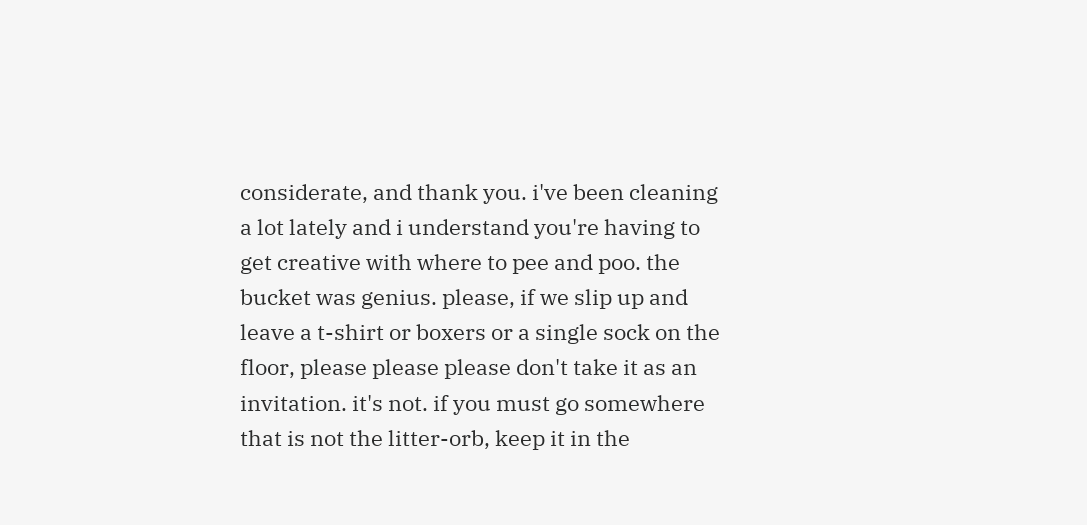considerate, and thank you. i've been cleaning a lot lately and i understand you're having to get creative with where to pee and poo. the bucket was genius. please, if we slip up and leave a t-shirt or boxers or a single sock on the floor, please please please don't take it as an invitation. it's not. if you must go somewhere that is not the litter-orb, keep it in the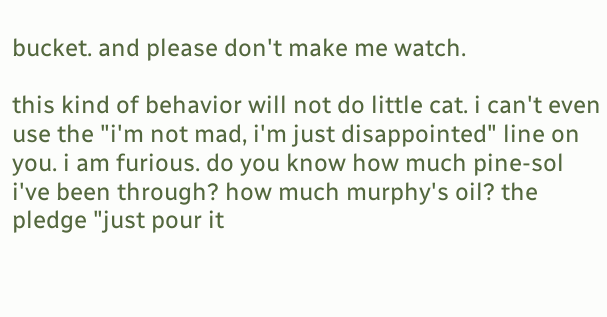bucket. and please don't make me watch.

this kind of behavior will not do little cat. i can't even use the "i'm not mad, i'm just disappointed" line on you. i am furious. do you know how much pine-sol i've been through? how much murphy's oil? the pledge "just pour it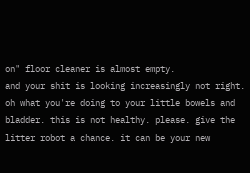on" floor cleaner is almost empty.
and your shit is looking increasingly not right. oh what you're doing to your little bowels and bladder. this is not healthy. please. give the litter robot a chance. it can be your new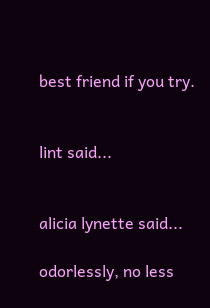best friend if you try.


lint said...


alicia lynette said...

odorlessly, no less